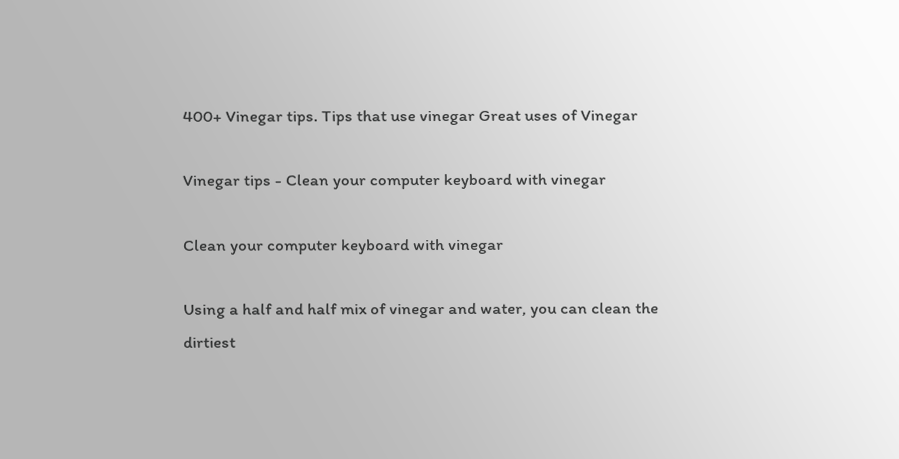400+ Vinegar tips. Tips that use vinegar Great uses of Vinegar

Vinegar tips - Clean your computer keyboard with vinegar

Clean your computer keyboard with vinegar

Using a half and half mix of vinegar and water, you can clean the dirtiest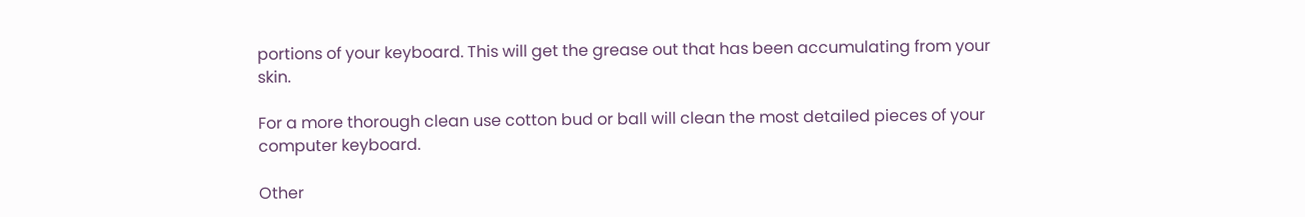portions of your keyboard. This will get the grease out that has been accumulating from your skin.

For a more thorough clean use cotton bud or ball will clean the most detailed pieces of your computer keyboard.

Other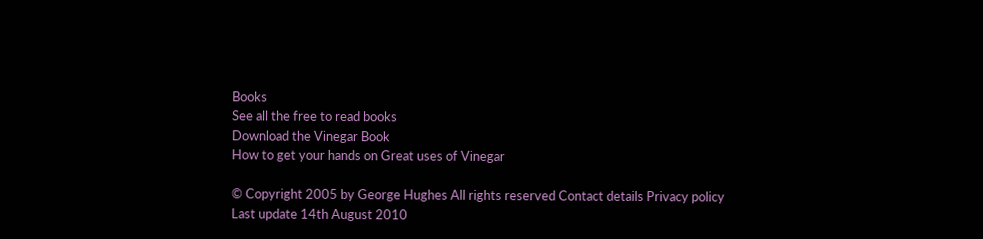Books
See all the free to read books
Download the Vinegar Book
How to get your hands on Great uses of Vinegar

© Copyright 2005 by George Hughes All rights reserved Contact details Privacy policy
Last update 14th August 2010